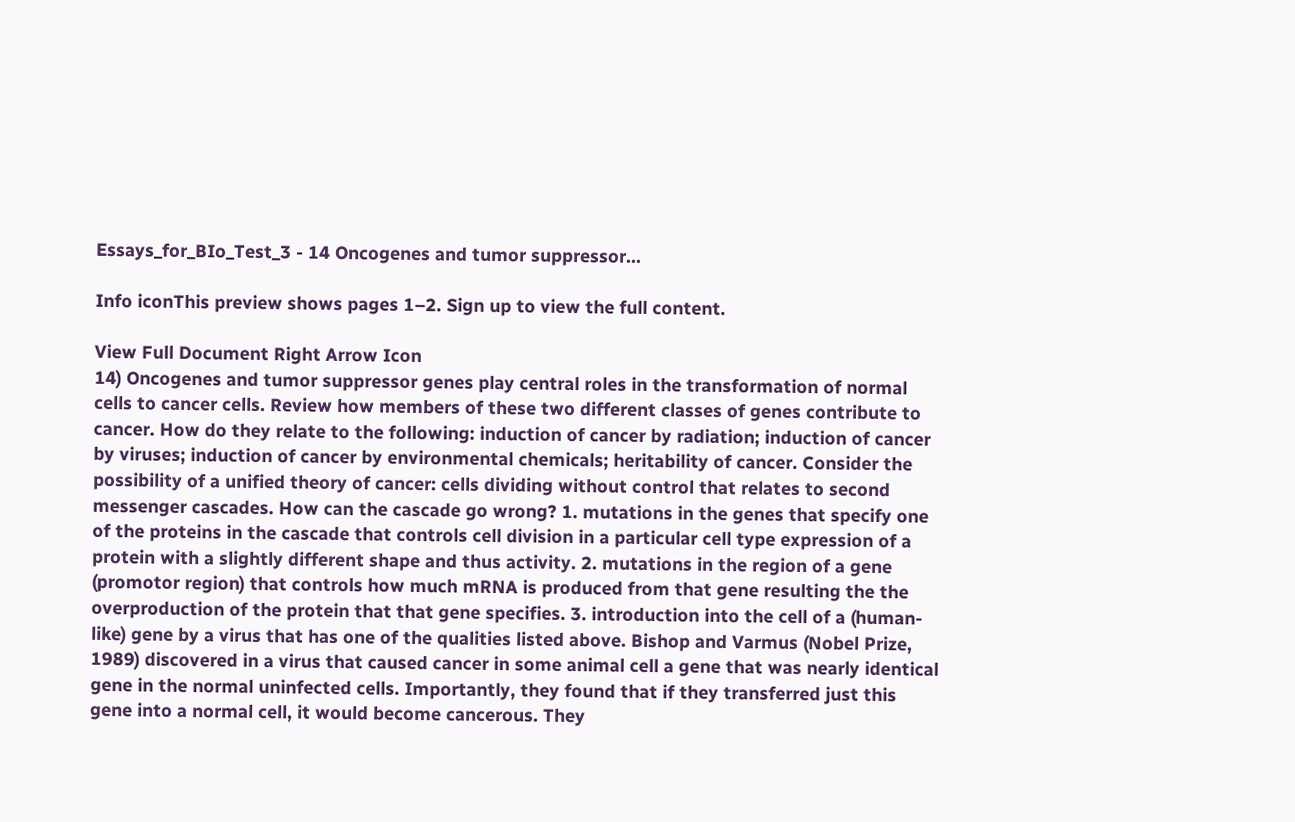Essays_for_BIo_Test_3 - 14 Oncogenes and tumor suppressor...

Info iconThis preview shows pages 1–2. Sign up to view the full content.

View Full Document Right Arrow Icon
14) Oncogenes and tumor suppressor genes play central roles in the transformation of normal cells to cancer cells. Review how members of these two different classes of genes contribute to cancer. How do they relate to the following: induction of cancer by radiation; induction of cancer by viruses; induction of cancer by environmental chemicals; heritability of cancer. Consider the possibility of a unified theory of cancer: cells dividing without control that relates to second messenger cascades. How can the cascade go wrong? 1. mutations in the genes that specify one of the proteins in the cascade that controls cell division in a particular cell type expression of a protein with a slightly different shape and thus activity. 2. mutations in the region of a gene (promotor region) that controls how much mRNA is produced from that gene resulting the the overproduction of the protein that that gene specifies. 3. introduction into the cell of a (human-like) gene by a virus that has one of the qualities listed above. Bishop and Varmus (Nobel Prize, 1989) discovered in a virus that caused cancer in some animal cell a gene that was nearly identical gene in the normal uninfected cells. Importantly, they found that if they transferred just this gene into a normal cell, it would become cancerous. They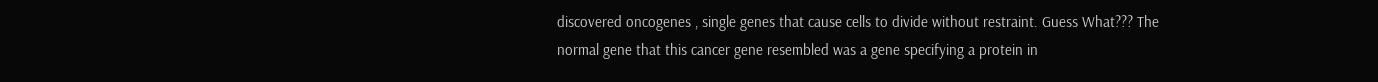discovered oncogenes , single genes that cause cells to divide without restraint. Guess What??? The normal gene that this cancer gene resembled was a gene specifying a protein in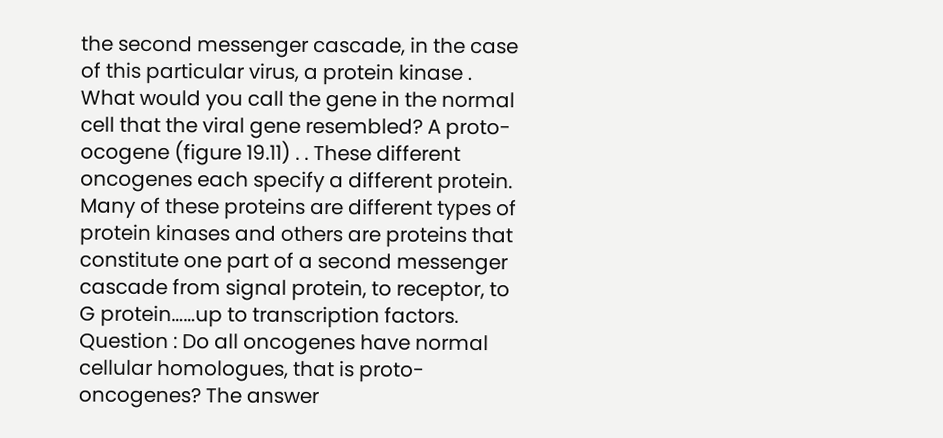the second messenger cascade, in the case of this particular virus, a protein kinase . What would you call the gene in the normal cell that the viral gene resembled? A proto- ocogene (figure 19.11) . . These different oncogenes each specify a different protein. Many of these proteins are different types of protein kinases and others are proteins that constitute one part of a second messenger cascade from signal protein, to receptor, to G protein……up to transcription factors. Question : Do all oncogenes have normal cellular homologues, that is proto-oncogenes? The answer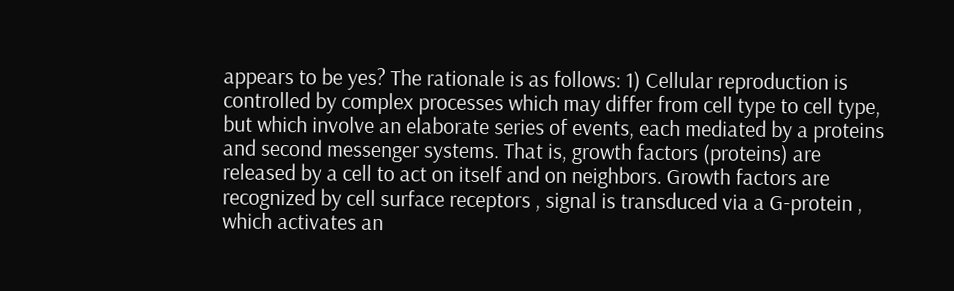appears to be yes? The rationale is as follows: 1) Cellular reproduction is controlled by complex processes which may differ from cell type to cell type, but which involve an elaborate series of events, each mediated by a proteins and second messenger systems. That is, growth factors (proteins) are released by a cell to act on itself and on neighbors. Growth factors are recognized by cell surface receptors , signal is transduced via a G-protein , which activates an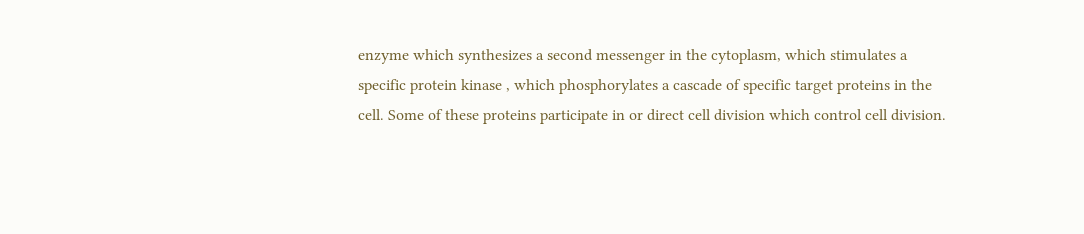enzyme which synthesizes a second messenger in the cytoplasm, which stimulates a specific protein kinase , which phosphorylates a cascade of specific target proteins in the cell. Some of these proteins participate in or direct cell division which control cell division.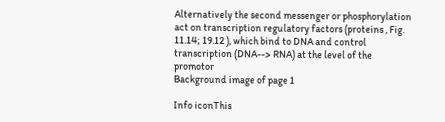Alternatively the second messenger or phosphorylation act on transcription regulatory factors (proteins , Fig. 11.14; 19.12 ), which bind to DNA and control transcription (DNA--> RNA) at the level of the promotor
Background image of page 1

Info iconThis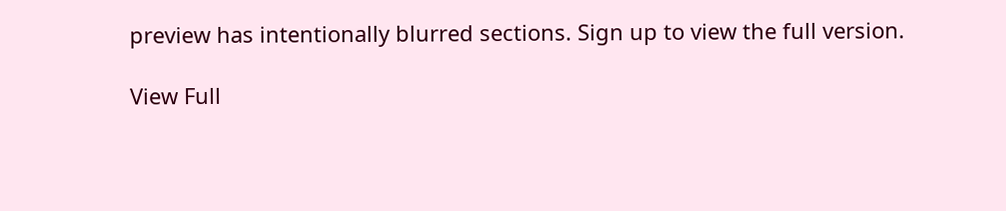preview has intentionally blurred sections. Sign up to view the full version.

View Full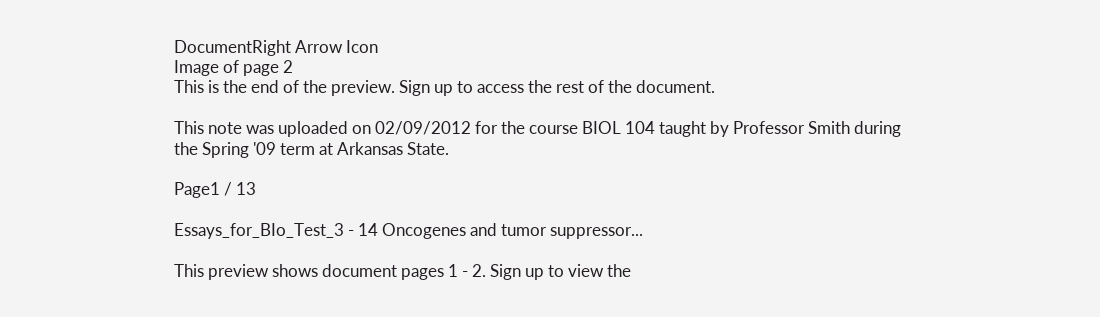DocumentRight Arrow Icon
Image of page 2
This is the end of the preview. Sign up to access the rest of the document.

This note was uploaded on 02/09/2012 for the course BIOL 104 taught by Professor Smith during the Spring '09 term at Arkansas State.

Page1 / 13

Essays_for_BIo_Test_3 - 14 Oncogenes and tumor suppressor...

This preview shows document pages 1 - 2. Sign up to view the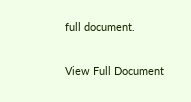full document.

View Full Document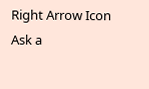Right Arrow Icon
Ask a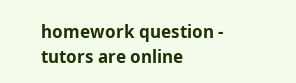homework question - tutors are online